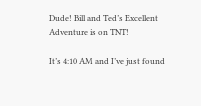Dude! Bill and Ted’s Excellent Adventure is on TNT!

It’s 4:10 AM and I’ve just found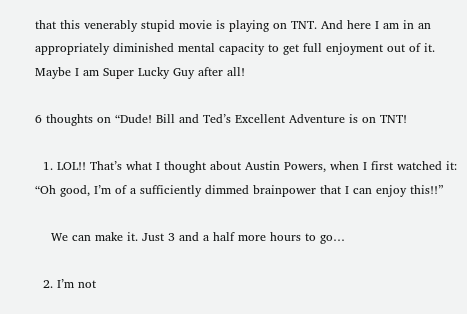that this venerably stupid movie is playing on TNT. And here I am in an appropriately diminished mental capacity to get full enjoyment out of it. Maybe I am Super Lucky Guy after all!

6 thoughts on “Dude! Bill and Ted’s Excellent Adventure is on TNT!

  1. LOL!! That’s what I thought about Austin Powers, when I first watched it: “Oh good, I’m of a sufficiently dimmed brainpower that I can enjoy this!!”

    We can make it. Just 3 and a half more hours to go…

  2. I’m not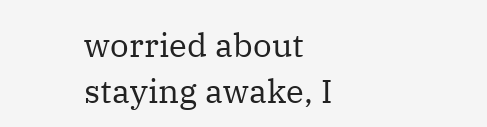worried about staying awake, I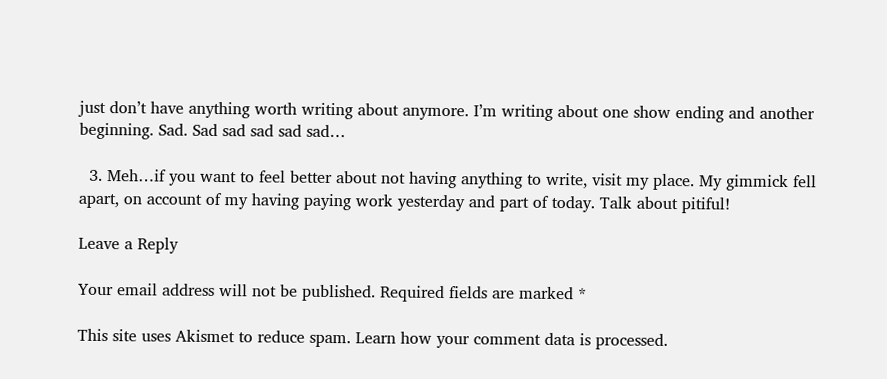just don’t have anything worth writing about anymore. I’m writing about one show ending and another beginning. Sad. Sad sad sad sad sad…

  3. Meh…if you want to feel better about not having anything to write, visit my place. My gimmick fell apart, on account of my having paying work yesterday and part of today. Talk about pitiful!

Leave a Reply

Your email address will not be published. Required fields are marked *

This site uses Akismet to reduce spam. Learn how your comment data is processed.